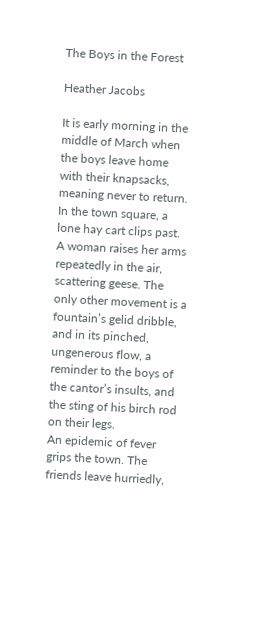The Boys in the Forest

Heather Jacobs

It is early morning in the middle of March when the boys leave home with their knapsacks, meaning never to return. In the town square, a lone hay cart clips past. A woman raises her arms repeatedly in the air, scattering geese. The only other movement is a fountain’s gelid dribble, and in its pinched, ungenerous flow, a reminder to the boys of the cantor’s insults, and the sting of his birch rod on their legs.
An epidemic of fever grips the town. The friends leave hurriedly,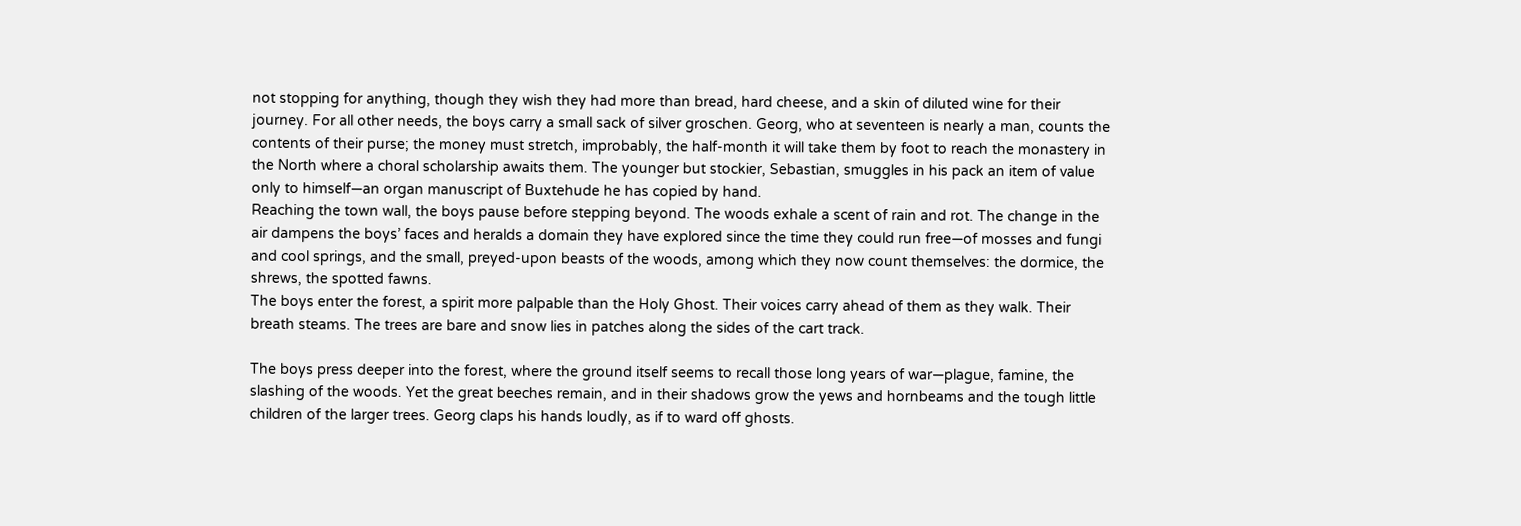not stopping for anything, though they wish they had more than bread, hard cheese, and a skin of diluted wine for their journey. For all other needs, the boys carry a small sack of silver groschen. Georg, who at seventeen is nearly a man, counts the contents of their purse; the money must stretch, improbably, the half-month it will take them by foot to reach the monastery in the North where a choral scholarship awaits them. The younger but stockier, Sebastian, smuggles in his pack an item of value only to himself—an organ manuscript of Buxtehude he has copied by hand.
Reaching the town wall, the boys pause before stepping beyond. The woods exhale a scent of rain and rot. The change in the air dampens the boys’ faces and heralds a domain they have explored since the time they could run free—of mosses and fungi and cool springs, and the small, preyed-upon beasts of the woods, among which they now count themselves: the dormice, the shrews, the spotted fawns.
The boys enter the forest, a spirit more palpable than the Holy Ghost. Their voices carry ahead of them as they walk. Their breath steams. The trees are bare and snow lies in patches along the sides of the cart track.

The boys press deeper into the forest, where the ground itself seems to recall those long years of war—plague, famine, the slashing of the woods. Yet the great beeches remain, and in their shadows grow the yews and hornbeams and the tough little children of the larger trees. Georg claps his hands loudly, as if to ward off ghosts.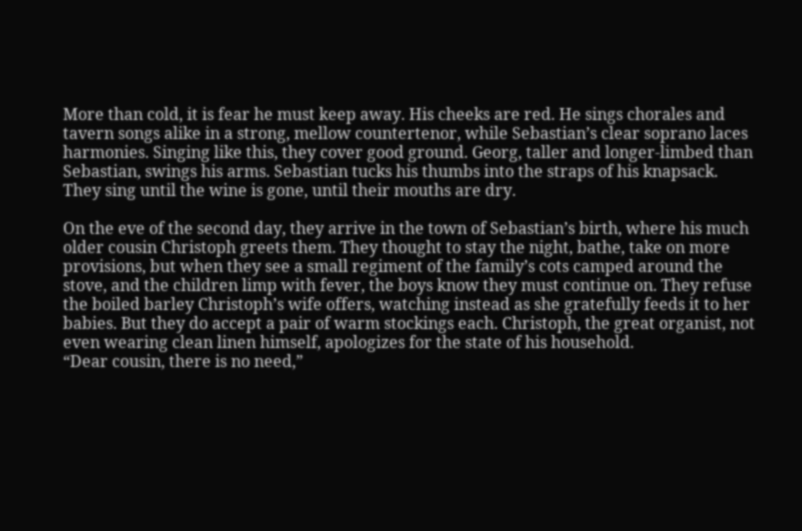More than cold, it is fear he must keep away. His cheeks are red. He sings chorales and tavern songs alike in a strong, mellow countertenor, while Sebastian’s clear soprano laces harmonies. Singing like this, they cover good ground. Georg, taller and longer-limbed than Sebastian, swings his arms. Sebastian tucks his thumbs into the straps of his knapsack. They sing until the wine is gone, until their mouths are dry.

On the eve of the second day, they arrive in the town of Sebastian’s birth, where his much older cousin Christoph greets them. They thought to stay the night, bathe, take on more provisions, but when they see a small regiment of the family’s cots camped around the stove, and the children limp with fever, the boys know they must continue on. They refuse the boiled barley Christoph’s wife offers, watching instead as she gratefully feeds it to her babies. But they do accept a pair of warm stockings each. Christoph, the great organist, not even wearing clean linen himself, apologizes for the state of his household.
“Dear cousin, there is no need,”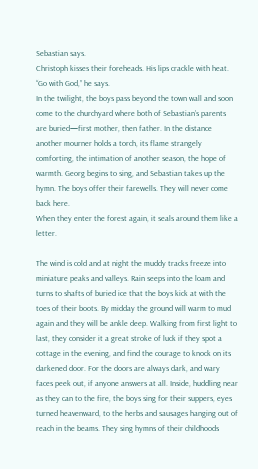Sebastian says.
Christoph kisses their foreheads. His lips crackle with heat. “Go with God,” he says.
In the twilight, the boys pass beyond the town wall and soon come to the churchyard where both of Sebastian’s parents are buried—first mother, then father. In the distance another mourner holds a torch, its flame strangely comforting, the intimation of another season, the hope of warmth. Georg begins to sing, and Sebastian takes up the hymn. The boys offer their farewells. They will never come back here.
When they enter the forest again, it seals around them like a letter.

The wind is cold and at night the muddy tracks freeze into miniature peaks and valleys. Rain seeps into the loam and turns to shafts of buried ice that the boys kick at with the toes of their boots. By midday the ground will warm to mud again and they will be ankle deep. Walking from first light to last, they consider it a great stroke of luck if they spot a cottage in the evening, and find the courage to knock on its darkened door. For the doors are always dark, and wary faces peek out, if anyone answers at all. Inside, huddling near as they can to the fire, the boys sing for their suppers, eyes turned heavenward, to the herbs and sausages hanging out of reach in the beams. They sing hymns of their childhoods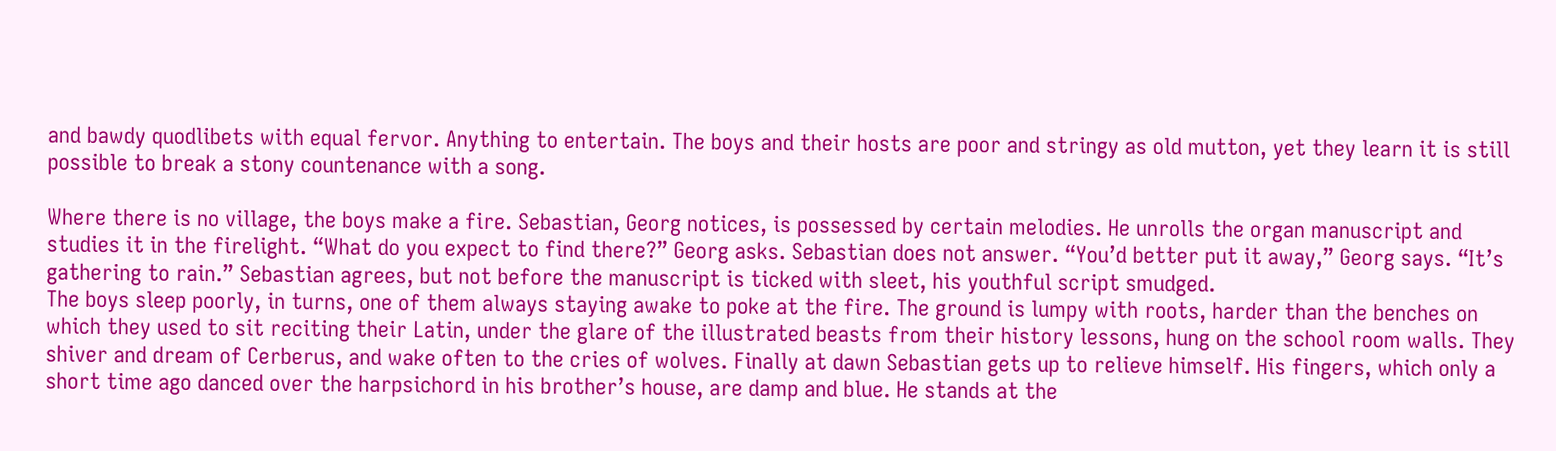and bawdy quodlibets with equal fervor. Anything to entertain. The boys and their hosts are poor and stringy as old mutton, yet they learn it is still possible to break a stony countenance with a song.

Where there is no village, the boys make a fire. Sebastian, Georg notices, is possessed by certain melodies. He unrolls the organ manuscript and studies it in the firelight. “What do you expect to find there?” Georg asks. Sebastian does not answer. “You’d better put it away,” Georg says. “It’s gathering to rain.” Sebastian agrees, but not before the manuscript is ticked with sleet, his youthful script smudged.
The boys sleep poorly, in turns, one of them always staying awake to poke at the fire. The ground is lumpy with roots, harder than the benches on which they used to sit reciting their Latin, under the glare of the illustrated beasts from their history lessons, hung on the school room walls. They shiver and dream of Cerberus, and wake often to the cries of wolves. Finally at dawn Sebastian gets up to relieve himself. His fingers, which only a short time ago danced over the harpsichord in his brother’s house, are damp and blue. He stands at the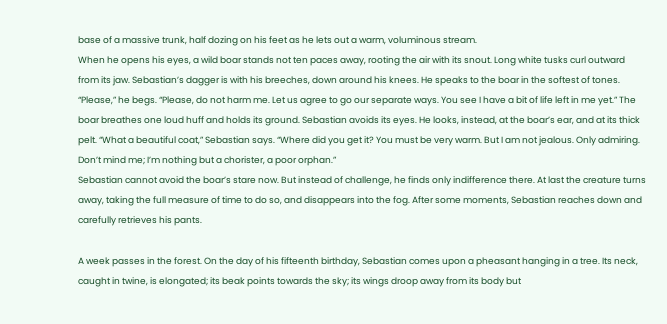base of a massive trunk, half dozing on his feet as he lets out a warm, voluminous stream.
When he opens his eyes, a wild boar stands not ten paces away, rooting the air with its snout. Long white tusks curl outward from its jaw. Sebastian’s dagger is with his breeches, down around his knees. He speaks to the boar in the softest of tones. “Please,” he begs. “Please, do not harm me. Let us agree to go our separate ways. You see I have a bit of life left in me yet.” The boar breathes one loud huff and holds its ground. Sebastian avoids its eyes. He looks, instead, at the boar’s ear, and at its thick pelt. “What a beautiful coat,” Sebastian says. “Where did you get it? You must be very warm. But I am not jealous. Only admiring. Don’t mind me; I’m nothing but a chorister, a poor orphan.”
Sebastian cannot avoid the boar’s stare now. But instead of challenge, he finds only indifference there. At last the creature turns away, taking the full measure of time to do so, and disappears into the fog. After some moments, Sebastian reaches down and carefully retrieves his pants.

A week passes in the forest. On the day of his fifteenth birthday, Sebastian comes upon a pheasant hanging in a tree. Its neck, caught in twine, is elongated; its beak points towards the sky; its wings droop away from its body but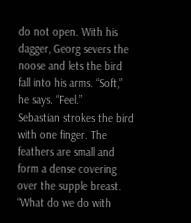do not open. With his dagger, Georg severs the noose and lets the bird fall into his arms. “Soft,” he says. “Feel.”
Sebastian strokes the bird with one finger. The feathers are small and form a dense covering over the supple breast. “What do we do with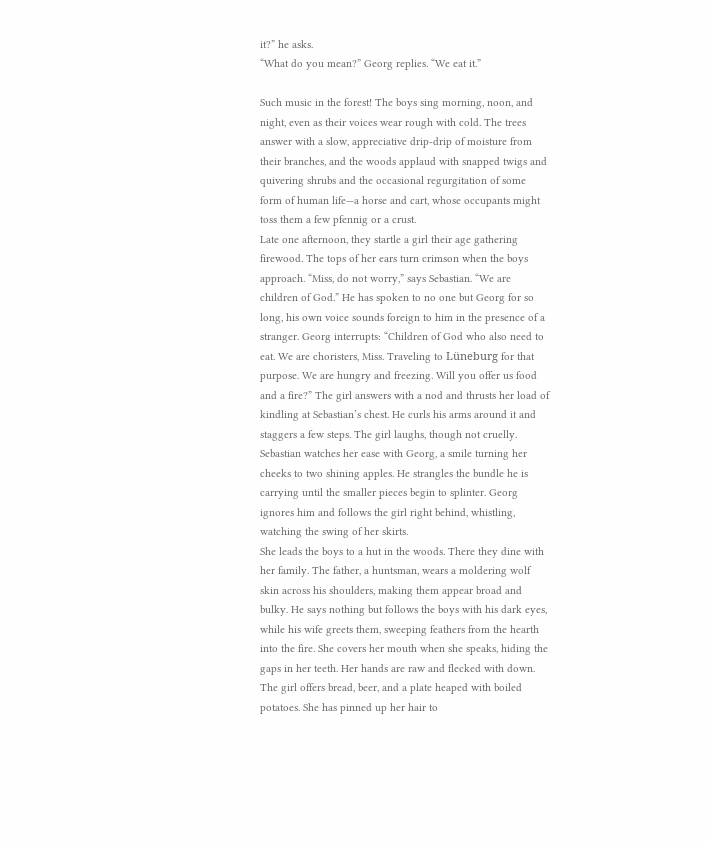it?” he asks.
“What do you mean?” Georg replies. “We eat it.”

Such music in the forest! The boys sing morning, noon, and night, even as their voices wear rough with cold. The trees answer with a slow, appreciative drip-drip of moisture from their branches, and the woods applaud with snapped twigs and quivering shrubs and the occasional regurgitation of some form of human life—a horse and cart, whose occupants might toss them a few pfennig or a crust.
Late one afternoon, they startle a girl their age gathering firewood. The tops of her ears turn crimson when the boys approach. “Miss, do not worry,” says Sebastian. “We are children of God.” He has spoken to no one but Georg for so long, his own voice sounds foreign to him in the presence of a stranger. Georg interrupts: “Children of God who also need to eat. We are choristers, Miss. Traveling to Lüneburg for that purpose. We are hungry and freezing. Will you offer us food and a fire?” The girl answers with a nod and thrusts her load of kindling at Sebastian’s chest. He curls his arms around it and staggers a few steps. The girl laughs, though not cruelly. Sebastian watches her ease with Georg, a smile turning her cheeks to two shining apples. He strangles the bundle he is carrying until the smaller pieces begin to splinter. Georg ignores him and follows the girl right behind, whistling, watching the swing of her skirts.
She leads the boys to a hut in the woods. There they dine with her family. The father, a huntsman, wears a moldering wolf skin across his shoulders, making them appear broad and bulky. He says nothing but follows the boys with his dark eyes, while his wife greets them, sweeping feathers from the hearth into the fire. She covers her mouth when she speaks, hiding the gaps in her teeth. Her hands are raw and flecked with down.
The girl offers bread, beer, and a plate heaped with boiled potatoes. She has pinned up her hair to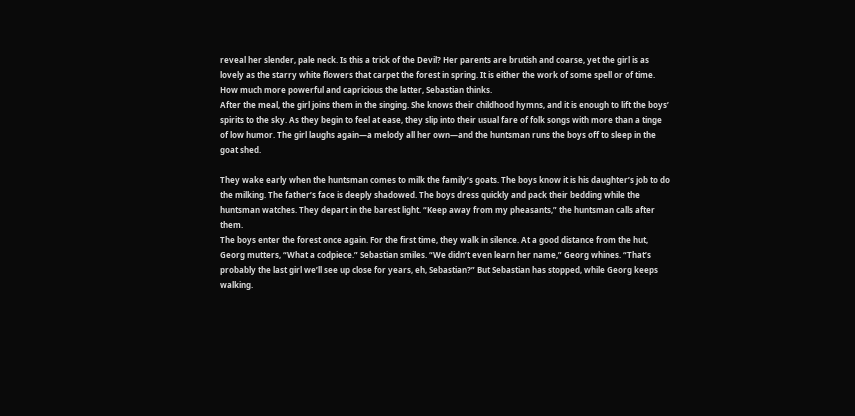reveal her slender, pale neck. Is this a trick of the Devil? Her parents are brutish and coarse, yet the girl is as lovely as the starry white flowers that carpet the forest in spring. It is either the work of some spell or of time. How much more powerful and capricious the latter, Sebastian thinks.
After the meal, the girl joins them in the singing. She knows their childhood hymns, and it is enough to lift the boys’ spirits to the sky. As they begin to feel at ease, they slip into their usual fare of folk songs with more than a tinge of low humor. The girl laughs again—a melody all her own—and the huntsman runs the boys off to sleep in the goat shed.

They wake early when the huntsman comes to milk the family’s goats. The boys know it is his daughter’s job to do the milking. The father’s face is deeply shadowed. The boys dress quickly and pack their bedding while the huntsman watches. They depart in the barest light. “Keep away from my pheasants,” the huntsman calls after them.
The boys enter the forest once again. For the first time, they walk in silence. At a good distance from the hut, Georg mutters, “What a codpiece.” Sebastian smiles. “We didn’t even learn her name,” Georg whines. “That’s probably the last girl we’ll see up close for years, eh, Sebastian?” But Sebastian has stopped, while Georg keeps walking.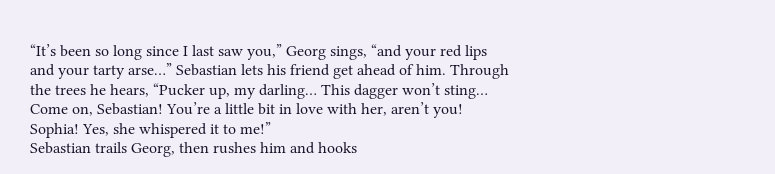“It’s been so long since I last saw you,” Georg sings, “and your red lips and your tarty arse…” Sebastian lets his friend get ahead of him. Through the trees he hears, “Pucker up, my darling… This dagger won’t sting… Come on, Sebastian! You’re a little bit in love with her, aren’t you! Sophia! Yes, she whispered it to me!”
Sebastian trails Georg, then rushes him and hooks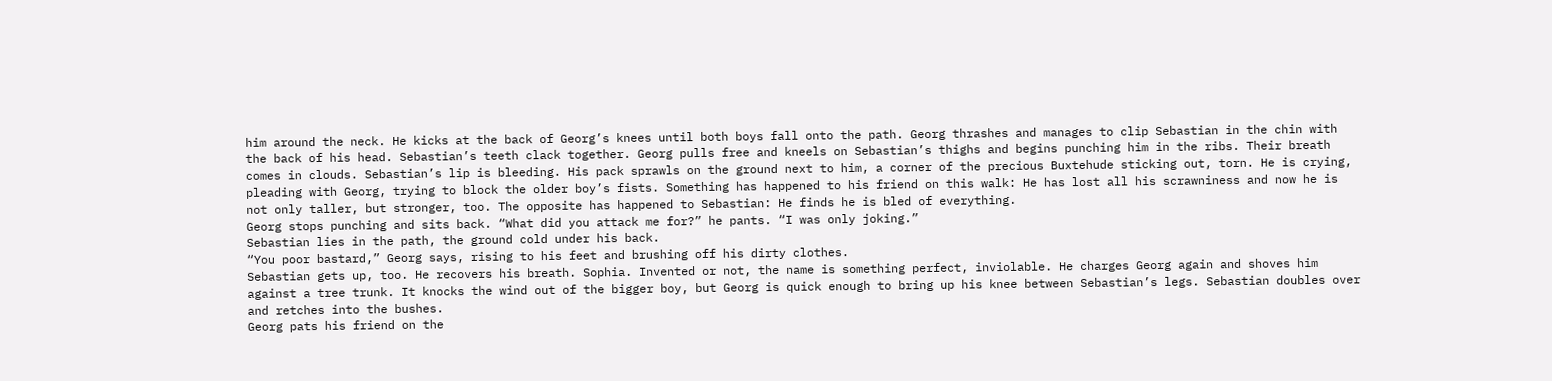him around the neck. He kicks at the back of Georg’s knees until both boys fall onto the path. Georg thrashes and manages to clip Sebastian in the chin with the back of his head. Sebastian’s teeth clack together. Georg pulls free and kneels on Sebastian’s thighs and begins punching him in the ribs. Their breath comes in clouds. Sebastian’s lip is bleeding. His pack sprawls on the ground next to him, a corner of the precious Buxtehude sticking out, torn. He is crying, pleading with Georg, trying to block the older boy’s fists. Something has happened to his friend on this walk: He has lost all his scrawniness and now he is not only taller, but stronger, too. The opposite has happened to Sebastian: He finds he is bled of everything.
Georg stops punching and sits back. “What did you attack me for?” he pants. “I was only joking.”
Sebastian lies in the path, the ground cold under his back.
“You poor bastard,” Georg says, rising to his feet and brushing off his dirty clothes.
Sebastian gets up, too. He recovers his breath. Sophia. Invented or not, the name is something perfect, inviolable. He charges Georg again and shoves him against a tree trunk. It knocks the wind out of the bigger boy, but Georg is quick enough to bring up his knee between Sebastian’s legs. Sebastian doubles over and retches into the bushes.
Georg pats his friend on the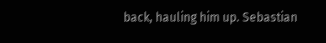back, hauling him up. Sebastian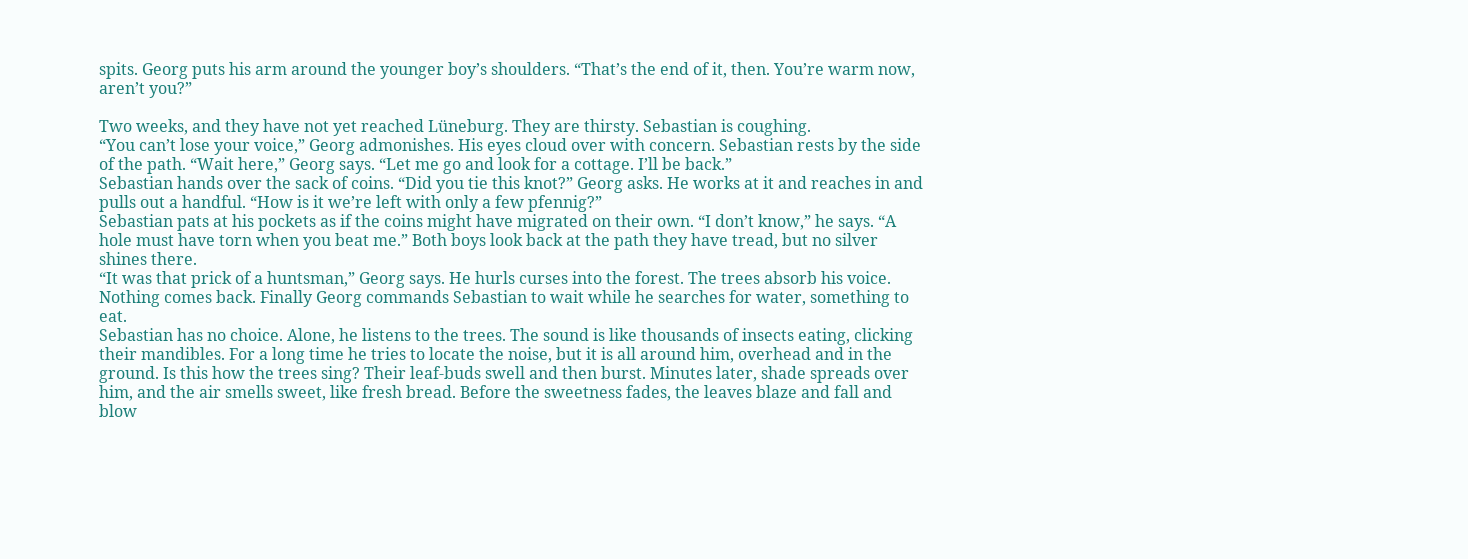spits. Georg puts his arm around the younger boy’s shoulders. “That’s the end of it, then. You’re warm now, aren’t you?”

Two weeks, and they have not yet reached Lüneburg. They are thirsty. Sebastian is coughing.
“You can’t lose your voice,” Georg admonishes. His eyes cloud over with concern. Sebastian rests by the side of the path. “Wait here,” Georg says. “Let me go and look for a cottage. I’ll be back.”
Sebastian hands over the sack of coins. “Did you tie this knot?” Georg asks. He works at it and reaches in and pulls out a handful. “How is it we’re left with only a few pfennig?”
Sebastian pats at his pockets as if the coins might have migrated on their own. “I don’t know,” he says. “A hole must have torn when you beat me.” Both boys look back at the path they have tread, but no silver shines there.
“It was that prick of a huntsman,” Georg says. He hurls curses into the forest. The trees absorb his voice. Nothing comes back. Finally Georg commands Sebastian to wait while he searches for water, something to eat.
Sebastian has no choice. Alone, he listens to the trees. The sound is like thousands of insects eating, clicking their mandibles. For a long time he tries to locate the noise, but it is all around him, overhead and in the ground. Is this how the trees sing? Their leaf-buds swell and then burst. Minutes later, shade spreads over him, and the air smells sweet, like fresh bread. Before the sweetness fades, the leaves blaze and fall and blow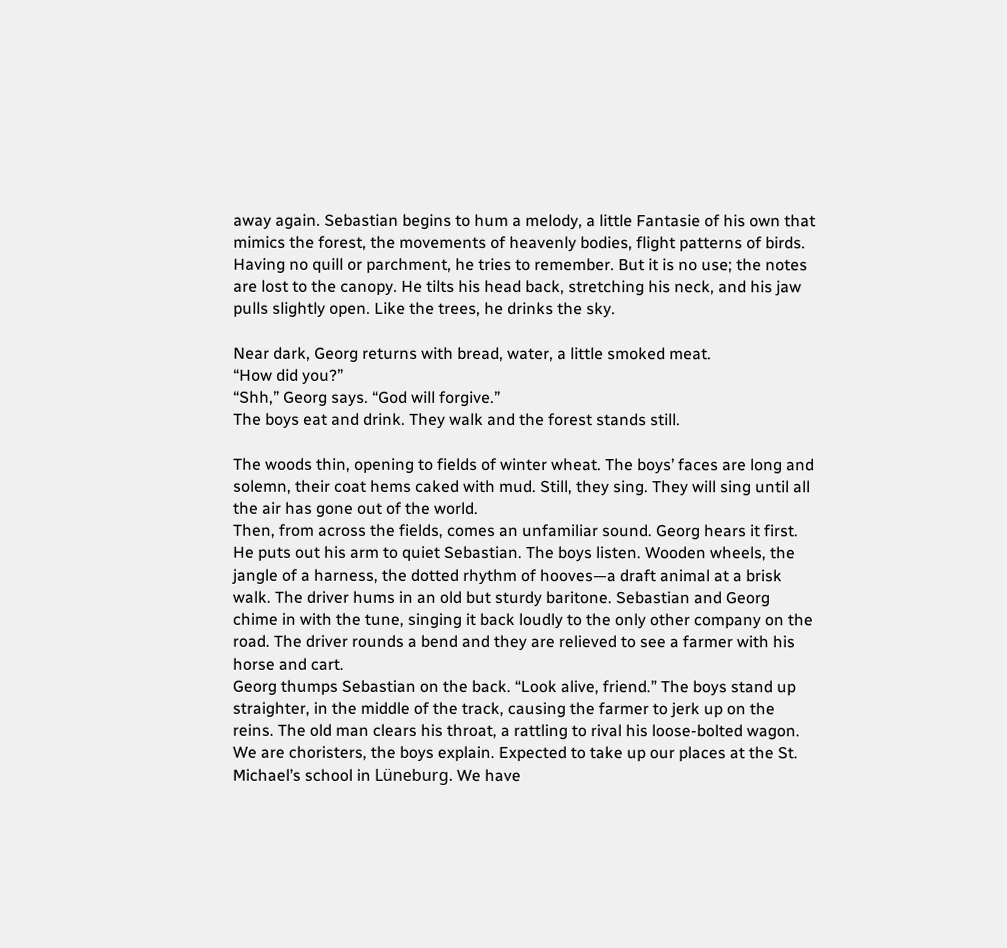away again. Sebastian begins to hum a melody, a little Fantasie of his own that mimics the forest, the movements of heavenly bodies, flight patterns of birds. Having no quill or parchment, he tries to remember. But it is no use; the notes are lost to the canopy. He tilts his head back, stretching his neck, and his jaw pulls slightly open. Like the trees, he drinks the sky.

Near dark, Georg returns with bread, water, a little smoked meat.
“How did you?”
“Shh,” Georg says. “God will forgive.”
The boys eat and drink. They walk and the forest stands still.

The woods thin, opening to fields of winter wheat. The boys’ faces are long and solemn, their coat hems caked with mud. Still, they sing. They will sing until all the air has gone out of the world.
Then, from across the fields, comes an unfamiliar sound. Georg hears it first. He puts out his arm to quiet Sebastian. The boys listen. Wooden wheels, the jangle of a harness, the dotted rhythm of hooves—a draft animal at a brisk walk. The driver hums in an old but sturdy baritone. Sebastian and Georg chime in with the tune, singing it back loudly to the only other company on the road. The driver rounds a bend and they are relieved to see a farmer with his horse and cart.
Georg thumps Sebastian on the back. “Look alive, friend.” The boys stand up straighter, in the middle of the track, causing the farmer to jerk up on the reins. The old man clears his throat, a rattling to rival his loose-bolted wagon.
We are choristers, the boys explain. Expected to take up our places at the St. Michael’s school in Lüneburg. We have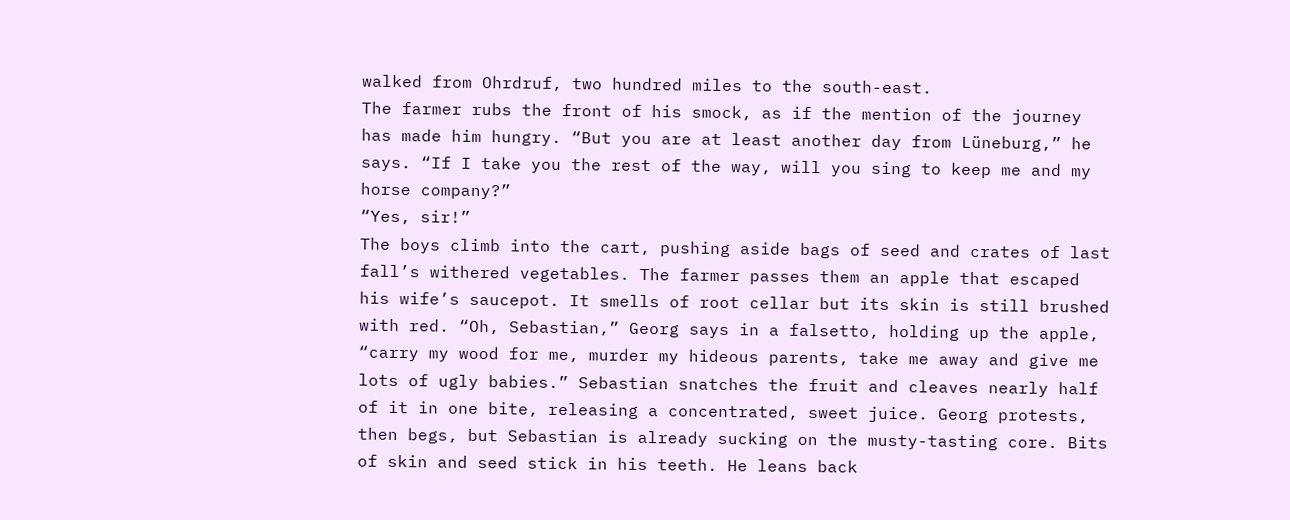walked from Ohrdruf, two hundred miles to the south-east.
The farmer rubs the front of his smock, as if the mention of the journey has made him hungry. “But you are at least another day from Lüneburg,” he says. “If I take you the rest of the way, will you sing to keep me and my horse company?”
“Yes, sir!”
The boys climb into the cart, pushing aside bags of seed and crates of last fall’s withered vegetables. The farmer passes them an apple that escaped his wife’s saucepot. It smells of root cellar but its skin is still brushed with red. “Oh, Sebastian,” Georg says in a falsetto, holding up the apple, “carry my wood for me, murder my hideous parents, take me away and give me lots of ugly babies.” Sebastian snatches the fruit and cleaves nearly half of it in one bite, releasing a concentrated, sweet juice. Georg protests, then begs, but Sebastian is already sucking on the musty-tasting core. Bits of skin and seed stick in his teeth. He leans back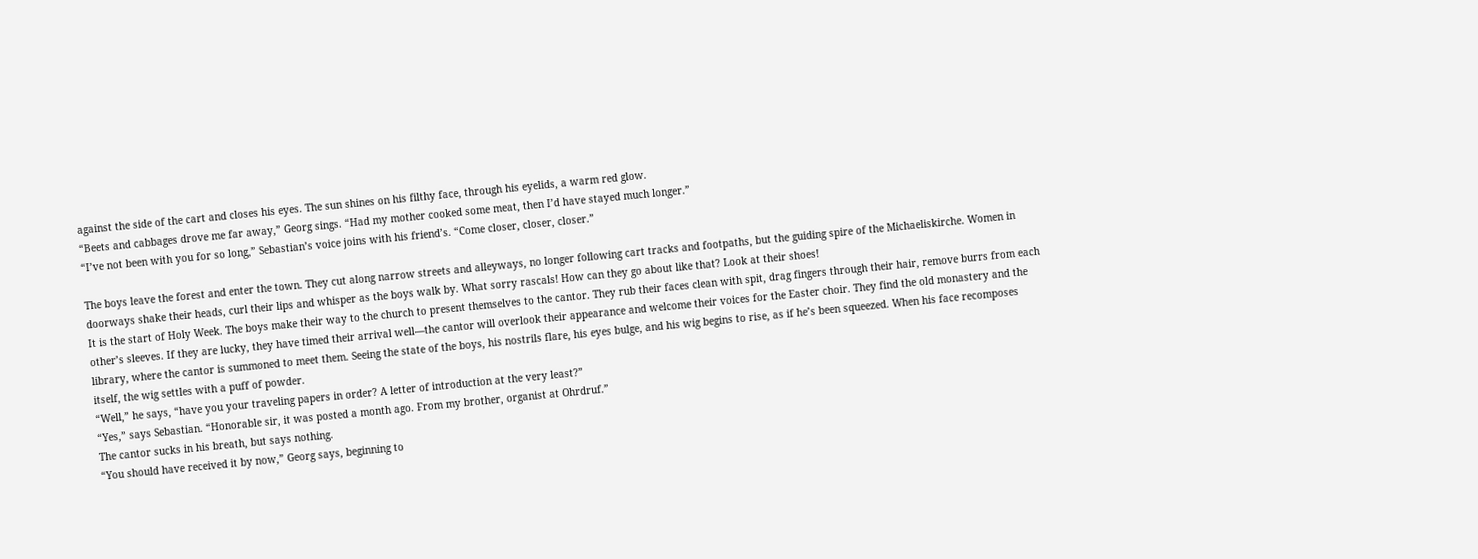against the side of the cart and closes his eyes. The sun shines on his filthy face, through his eyelids, a warm red glow.
“Beets and cabbages drove me far away,” Georg sings. “Had my mother cooked some meat, then I’d have stayed much longer.”
“I’ve not been with you for so long,” Sebastian’s voice joins with his friend’s. “Come closer, closer, closer.”

The boys leave the forest and enter the town. They cut along narrow streets and alleyways, no longer following cart tracks and footpaths, but the guiding spire of the Michaeliskirche. Women in doorways shake their heads, curl their lips and whisper as the boys walk by. What sorry rascals! How can they go about like that? Look at their shoes!
It is the start of Holy Week. The boys make their way to the church to present themselves to the cantor. They rub their faces clean with spit, drag fingers through their hair, remove burrs from each other’s sleeves. If they are lucky, they have timed their arrival well—the cantor will overlook their appearance and welcome their voices for the Easter choir. They find the old monastery and the library, where the cantor is summoned to meet them. Seeing the state of the boys, his nostrils flare, his eyes bulge, and his wig begins to rise, as if he’s been squeezed. When his face recomposes itself, the wig settles with a puff of powder.
“Well,” he says, “have you your traveling papers in order? A letter of introduction at the very least?”
“Yes,” says Sebastian. “Honorable sir, it was posted a month ago. From my brother, organist at Ohrdruf.”
The cantor sucks in his breath, but says nothing.
“You should have received it by now,” Georg says, beginning to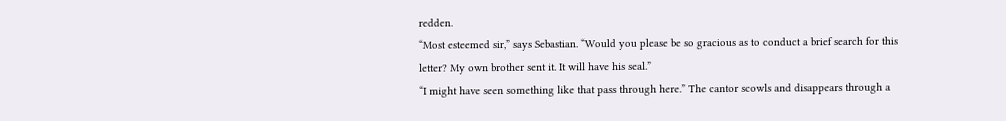redden.
“Most esteemed sir,” says Sebastian. “Would you please be so gracious as to conduct a brief search for this letter? My own brother sent it. It will have his seal.”
“I might have seen something like that pass through here.” The cantor scowls and disappears through a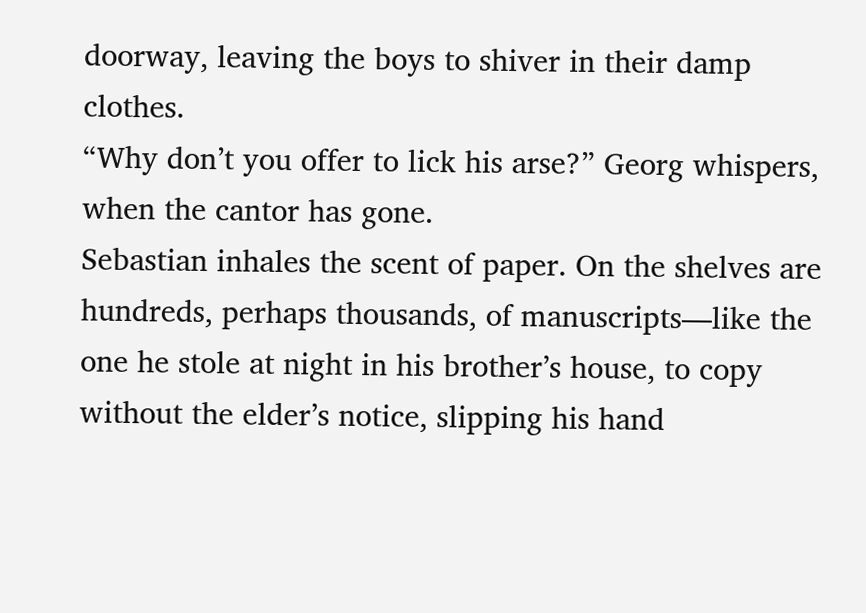doorway, leaving the boys to shiver in their damp clothes.
“Why don’t you offer to lick his arse?” Georg whispers, when the cantor has gone.
Sebastian inhales the scent of paper. On the shelves are hundreds, perhaps thousands, of manuscripts—like the one he stole at night in his brother’s house, to copy without the elder’s notice, slipping his hand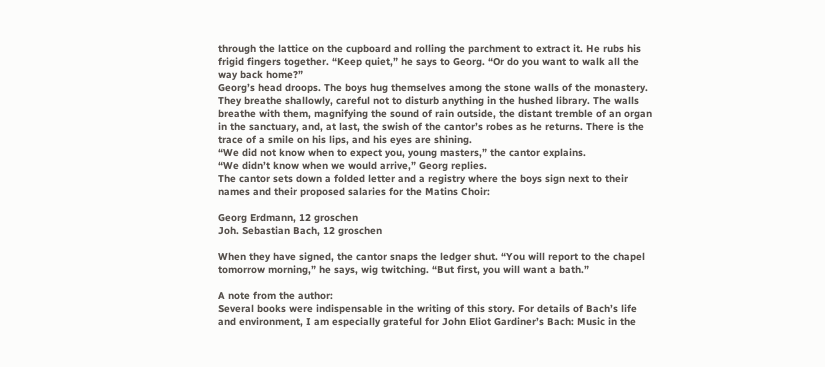through the lattice on the cupboard and rolling the parchment to extract it. He rubs his frigid fingers together. “Keep quiet,” he says to Georg. “Or do you want to walk all the way back home?”
Georg’s head droops. The boys hug themselves among the stone walls of the monastery.  They breathe shallowly, careful not to disturb anything in the hushed library. The walls breathe with them, magnifying the sound of rain outside, the distant tremble of an organ in the sanctuary, and, at last, the swish of the cantor’s robes as he returns. There is the trace of a smile on his lips, and his eyes are shining.
“We did not know when to expect you, young masters,” the cantor explains.
“We didn’t know when we would arrive,” Georg replies.
The cantor sets down a folded letter and a registry where the boys sign next to their names and their proposed salaries for the Matins Choir:

Georg Erdmann, 12 groschen
Joh. Sebastian Bach, 12 groschen

When they have signed, the cantor snaps the ledger shut. “You will report to the chapel tomorrow morning,” he says, wig twitching. “But first, you will want a bath.”

A note from the author:
Several books were indispensable in the writing of this story. For details of Bach’s life and environment, I am especially grateful for John Eliot Gardiner’s Bach: Music in the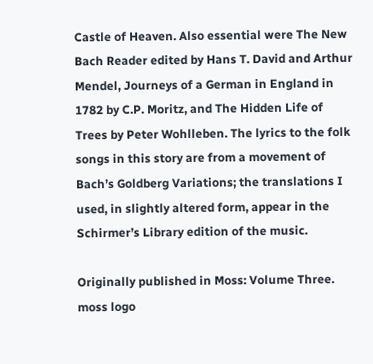Castle of Heaven. Also essential were The New Bach Reader edited by Hans T. David and Arthur Mendel, Journeys of a German in England in 1782 by C.P. Moritz, and The Hidden Life of Trees by Peter Wohlleben. The lyrics to the folk songs in this story are from a movement of Bach’s Goldberg Variations; the translations I used, in slightly altered form, appear in the Schirmer’s Library edition of the music.

Originally published in Moss: Volume Three.
moss logo